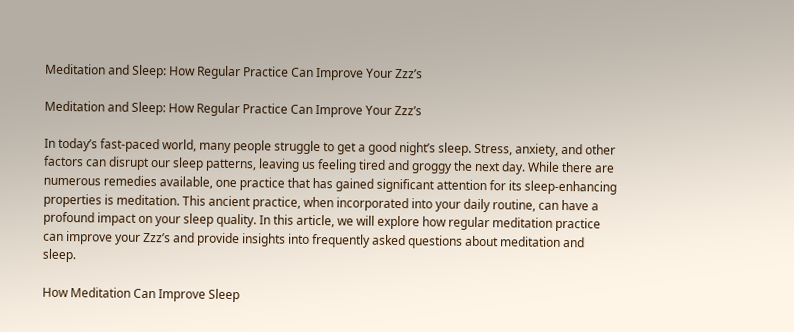Meditation and Sleep: How Regular Practice Can Improve Your Zzz’s

Meditation and Sleep: How Regular Practice Can Improve Your Zzz’s

In today’s fast-paced world, many people struggle to get a good night’s sleep. Stress, anxiety, and other factors can disrupt our sleep patterns, leaving us feeling tired and groggy the next day. While there are numerous remedies available, one practice that has gained significant attention for its sleep-enhancing properties is meditation. This ancient practice, when incorporated into your daily routine, can have a profound impact on your sleep quality. In this article, we will explore how regular meditation practice can improve your Zzz’s and provide insights into frequently asked questions about meditation and sleep.

How Meditation Can Improve Sleep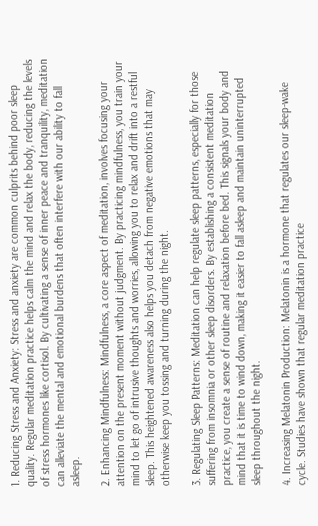1. Reducing Stress and Anxiety: Stress and anxiety are common culprits behind poor sleep quality. Regular meditation practice helps calm the mind and relax the body, reducing the levels of stress hormones like cortisol. By cultivating a sense of inner peace and tranquility, meditation can alleviate the mental and emotional burdens that often interfere with our ability to fall asleep.

2. Enhancing Mindfulness: Mindfulness, a core aspect of meditation, involves focusing your attention on the present moment without judgment. By practicing mindfulness, you train your mind to let go of intrusive thoughts and worries, allowing you to relax and drift into a restful sleep. This heightened awareness also helps you detach from negative emotions that may otherwise keep you tossing and turning during the night.

3. Regulating Sleep Patterns: Meditation can help regulate sleep patterns, especially for those suffering from insomnia or other sleep disorders. By establishing a consistent meditation practice, you create a sense of routine and relaxation before bed. This signals your body and mind that it is time to wind down, making it easier to fall asleep and maintain uninterrupted sleep throughout the night.

4. Increasing Melatonin Production: Melatonin is a hormone that regulates our sleep-wake cycle. Studies have shown that regular meditation practice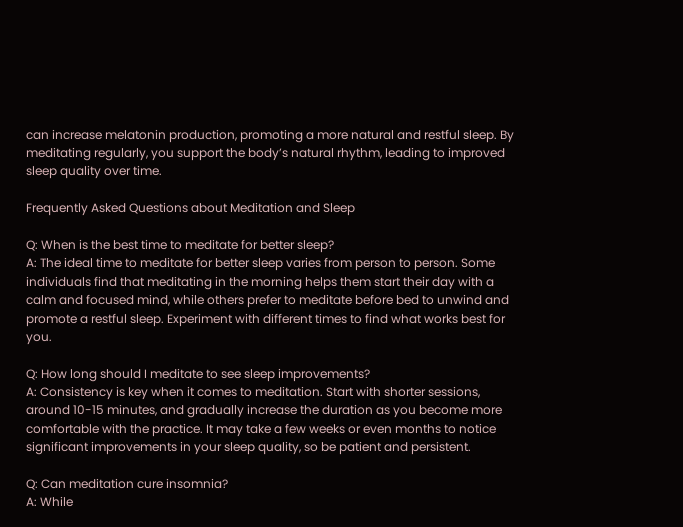can increase melatonin production, promoting a more natural and restful sleep. By meditating regularly, you support the body’s natural rhythm, leading to improved sleep quality over time.

Frequently Asked Questions about Meditation and Sleep

Q: When is the best time to meditate for better sleep?
A: The ideal time to meditate for better sleep varies from person to person. Some individuals find that meditating in the morning helps them start their day with a calm and focused mind, while others prefer to meditate before bed to unwind and promote a restful sleep. Experiment with different times to find what works best for you.

Q: How long should I meditate to see sleep improvements?
A: Consistency is key when it comes to meditation. Start with shorter sessions, around 10-15 minutes, and gradually increase the duration as you become more comfortable with the practice. It may take a few weeks or even months to notice significant improvements in your sleep quality, so be patient and persistent.

Q: Can meditation cure insomnia?
A: While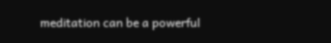meditation can be a powerful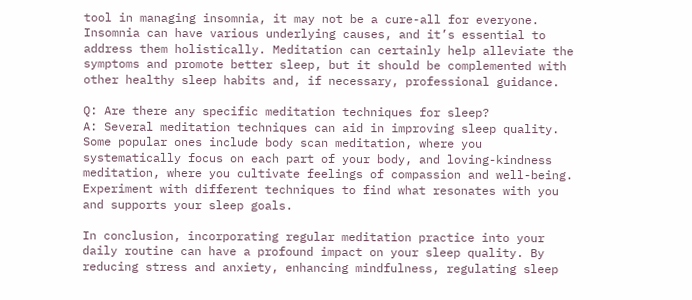tool in managing insomnia, it may not be a cure-all for everyone. Insomnia can have various underlying causes, and it’s essential to address them holistically. Meditation can certainly help alleviate the symptoms and promote better sleep, but it should be complemented with other healthy sleep habits and, if necessary, professional guidance.

Q: Are there any specific meditation techniques for sleep?
A: Several meditation techniques can aid in improving sleep quality. Some popular ones include body scan meditation, where you systematically focus on each part of your body, and loving-kindness meditation, where you cultivate feelings of compassion and well-being. Experiment with different techniques to find what resonates with you and supports your sleep goals.

In conclusion, incorporating regular meditation practice into your daily routine can have a profound impact on your sleep quality. By reducing stress and anxiety, enhancing mindfulness, regulating sleep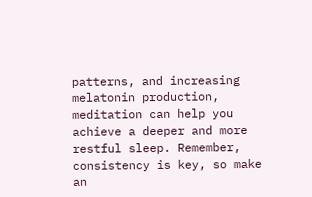patterns, and increasing melatonin production, meditation can help you achieve a deeper and more restful sleep. Remember, consistency is key, so make an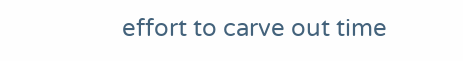effort to carve out time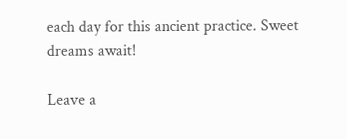each day for this ancient practice. Sweet dreams await!

Leave a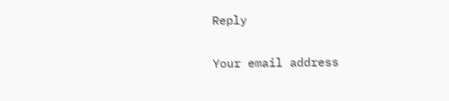Reply

Your email address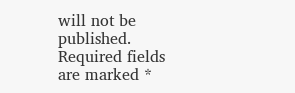will not be published. Required fields are marked *